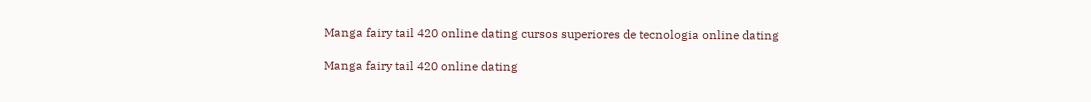Manga fairy tail 420 online dating cursos superiores de tecnologia online dating

Manga fairy tail 420 online dating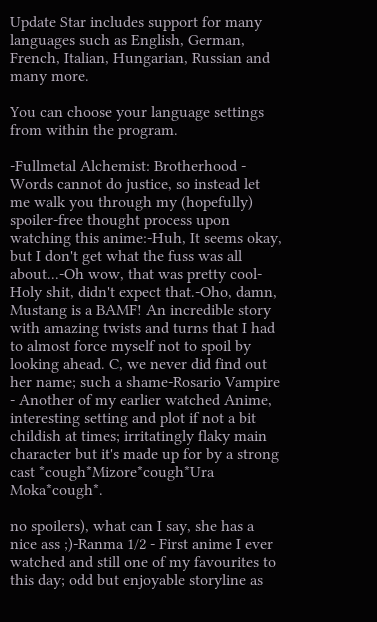Update Star includes support for many languages such as English, German, French, Italian, Hungarian, Russian and many more.

You can choose your language settings from within the program.

-Fullmetal Alchemist: Brotherhood - Words cannot do justice, so instead let me walk you through my (hopefully) spoiler-free thought process upon watching this anime:-Huh, It seems okay, but I don't get what the fuss was all about...-Oh wow, that was pretty cool-Holy shit, didn't expect that.-Oho, damn, Mustang is a BAMF! An incredible story with amazing twists and turns that I had to almost force myself not to spoil by looking ahead. C, we never did find out her name; such a shame-Rosario Vampire - Another of my earlier watched Anime, interesting setting and plot if not a bit childish at times; irritatingly flaky main character but it's made up for by a strong cast *cough*Mizore*cough*Ura Moka*cough*.

no spoilers), what can I say, she has a nice ass ;)-Ranma 1/2 - First anime I ever watched and still one of my favourites to this day; odd but enjoyable storyline as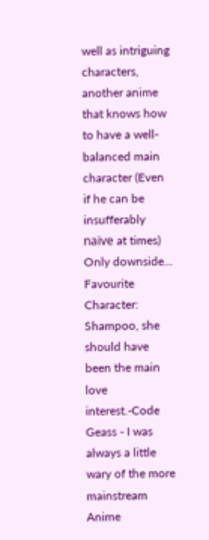well as intriguing characters, another anime that knows how to have a well-balanced main character (Even if he can be insufferably naïve at times) Only downside... Favourite Character: Shampoo, she should have been the main love interest.-Code Geass - I was always a little wary of the more mainstream Anime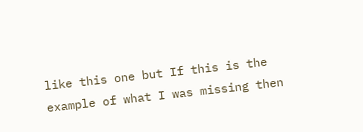like this one but If this is the example of what I was missing then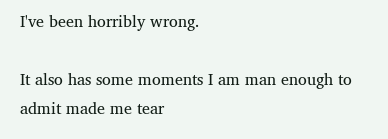I've been horribly wrong.

It also has some moments I am man enough to admit made me tear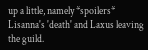up a little, namely *spoilers* Lisanna's 'death' and Laxus leaving the guild.